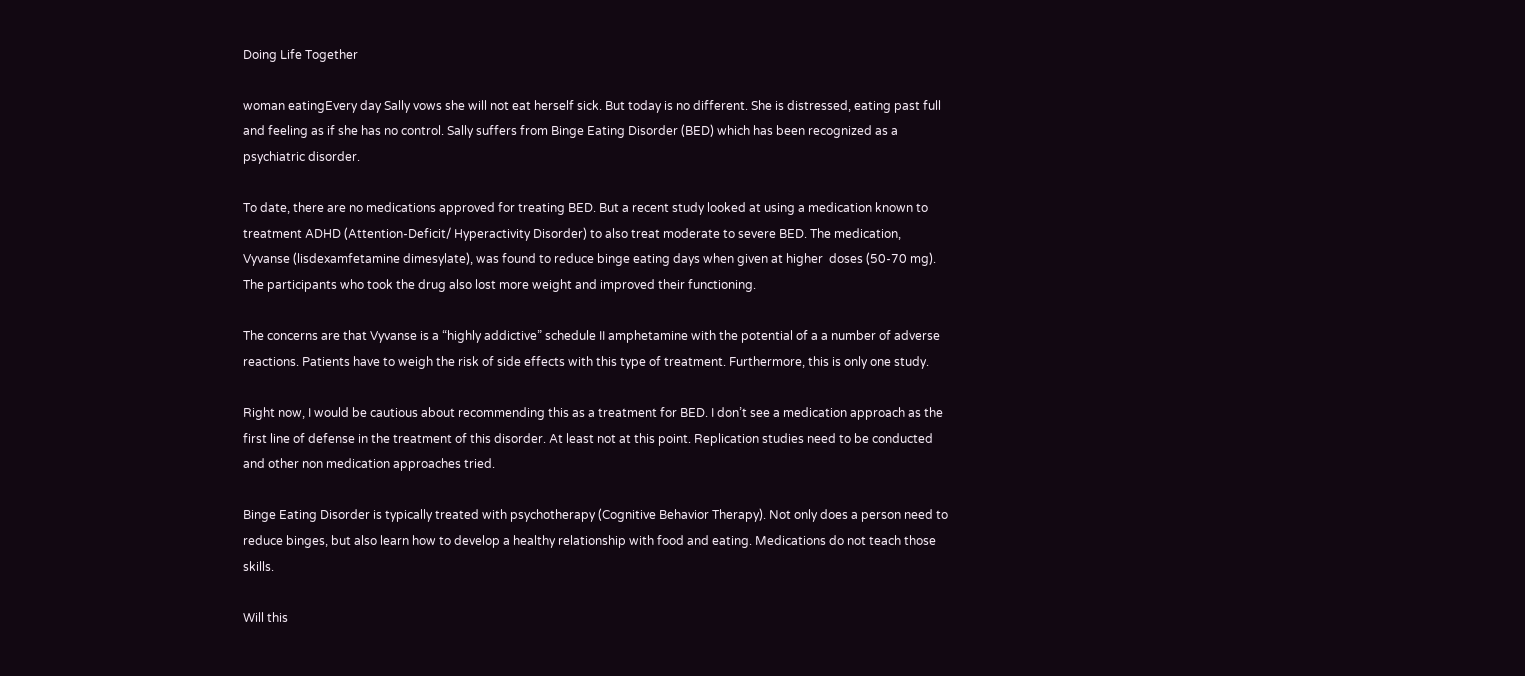Doing Life Together

woman eatingEvery day Sally vows she will not eat herself sick. But today is no different. She is distressed, eating past full and feeling as if she has no control. Sally suffers from Binge Eating Disorder (BED) which has been recognized as a psychiatric disorder.

To date, there are no medications approved for treating BED. But a recent study looked at using a medication known to treatment ADHD (Attention-Deficit/ Hyperactivity Disorder) to also treat moderate to severe BED. The medication, Vyvanse (lisdexamfetamine dimesylate), was found to reduce binge eating days when given at higher  doses (50-70 mg). The participants who took the drug also lost more weight and improved their functioning.

The concerns are that Vyvanse is a “highly addictive” schedule II amphetamine with the potential of a a number of adverse reactions. Patients have to weigh the risk of side effects with this type of treatment. Furthermore, this is only one study.

Right now, I would be cautious about recommending this as a treatment for BED. I don’t see a medication approach as the first line of defense in the treatment of this disorder. At least not at this point. Replication studies need to be conducted and other non medication approaches tried.

Binge Eating Disorder is typically treated with psychotherapy (Cognitive Behavior Therapy). Not only does a person need to reduce binges, but also learn how to develop a healthy relationship with food and eating. Medications do not teach those skills.

Will this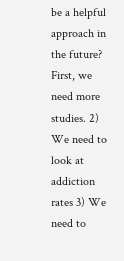be a helpful approach in the future? First, we need more studies. 2) We need to look at addiction rates 3) We need to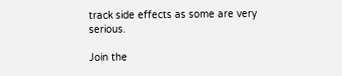track side effects as some are very serious.

Join the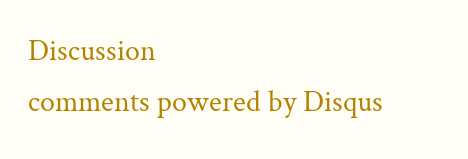Discussion
comments powered by Disqus